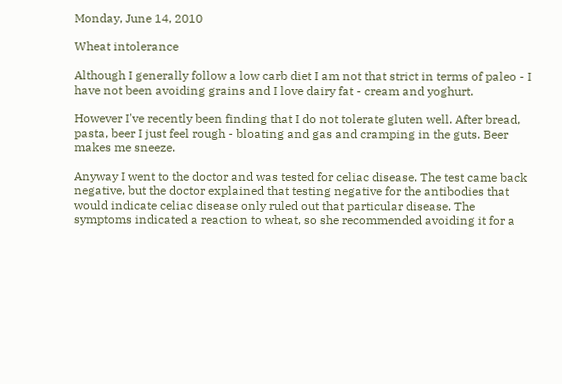Monday, June 14, 2010

Wheat intolerance

Although I generally follow a low carb diet I am not that strict in terms of paleo - I have not been avoiding grains and I love dairy fat - cream and yoghurt.

However I've recently been finding that I do not tolerate gluten well. After bread, pasta, beer I just feel rough - bloating and gas and cramping in the guts. Beer makes me sneeze.

Anyway I went to the doctor and was tested for celiac disease. The test came back negative, but the doctor explained that testing negative for the antibodies that would indicate celiac disease only ruled out that particular disease. The symptoms indicated a reaction to wheat, so she recommended avoiding it for a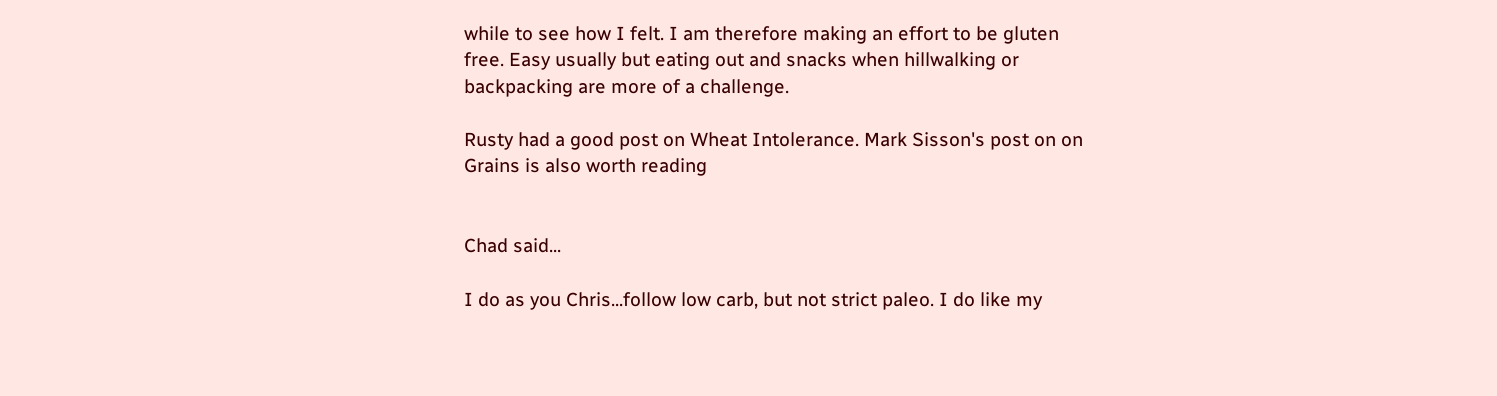while to see how I felt. I am therefore making an effort to be gluten free. Easy usually but eating out and snacks when hillwalking or backpacking are more of a challenge.

Rusty had a good post on Wheat Intolerance. Mark Sisson's post on on Grains is also worth reading


Chad said...

I do as you Chris...follow low carb, but not strict paleo. I do like my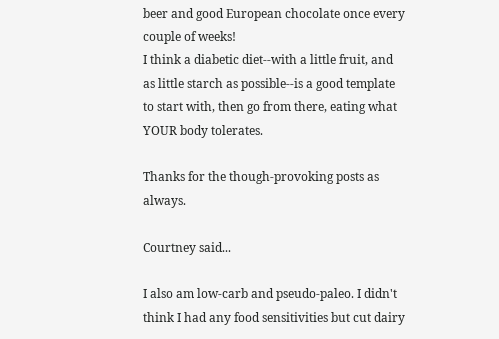beer and good European chocolate once every couple of weeks!
I think a diabetic diet--with a little fruit, and as little starch as possible--is a good template to start with, then go from there, eating what YOUR body tolerates.

Thanks for the though-provoking posts as always.

Courtney said...

I also am low-carb and pseudo-paleo. I didn't think I had any food sensitivities but cut dairy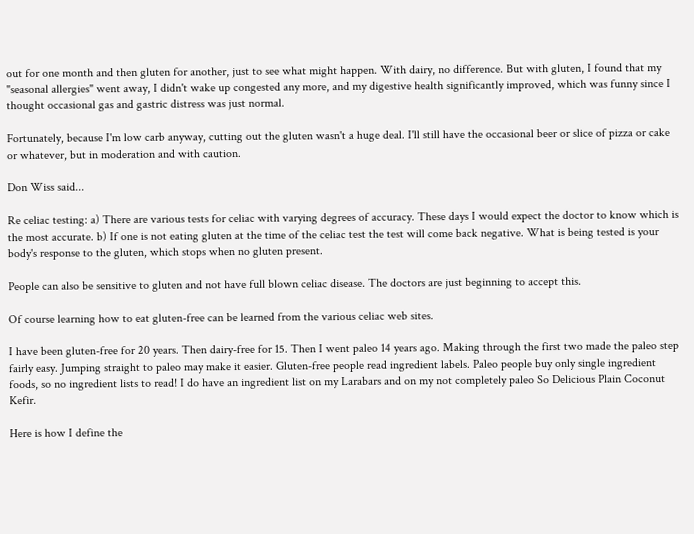out for one month and then gluten for another, just to see what might happen. With dairy, no difference. But with gluten, I found that my "seasonal allergies" went away, I didn't wake up congested any more, and my digestive health significantly improved, which was funny since I thought occasional gas and gastric distress was just normal.

Fortunately, because I'm low carb anyway, cutting out the gluten wasn't a huge deal. I'll still have the occasional beer or slice of pizza or cake or whatever, but in moderation and with caution.

Don Wiss said...

Re celiac testing: a) There are various tests for celiac with varying degrees of accuracy. These days I would expect the doctor to know which is the most accurate. b) If one is not eating gluten at the time of the celiac test the test will come back negative. What is being tested is your body's response to the gluten, which stops when no gluten present.

People can also be sensitive to gluten and not have full blown celiac disease. The doctors are just beginning to accept this.

Of course learning how to eat gluten-free can be learned from the various celiac web sites.

I have been gluten-free for 20 years. Then dairy-free for 15. Then I went paleo 14 years ago. Making through the first two made the paleo step fairly easy. Jumping straight to paleo may make it easier. Gluten-free people read ingredient labels. Paleo people buy only single ingredient foods, so no ingredient lists to read! I do have an ingredient list on my Larabars and on my not completely paleo So Delicious Plain Coconut Kefir.

Here is how I define the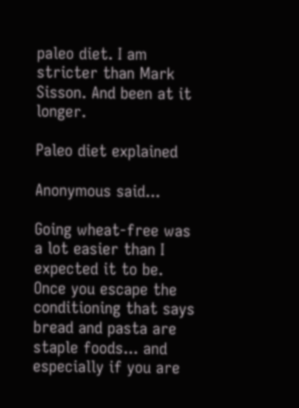paleo diet. I am stricter than Mark Sisson. And been at it longer.

Paleo diet explained

Anonymous said...

Going wheat-free was a lot easier than I expected it to be. Once you escape the conditioning that says bread and pasta are staple foods... and especially if you are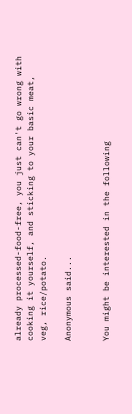already processed-food-free, you just can't go wrong with cooking it yourself, and sticking to your basic meat, veg, rice/potato.

Anonymous said...


You might be interested in the following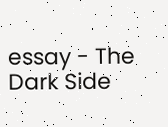essay - The Dark Side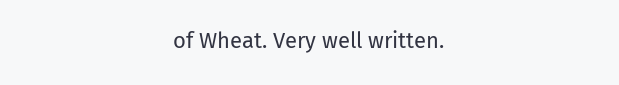of Wheat. Very well written.